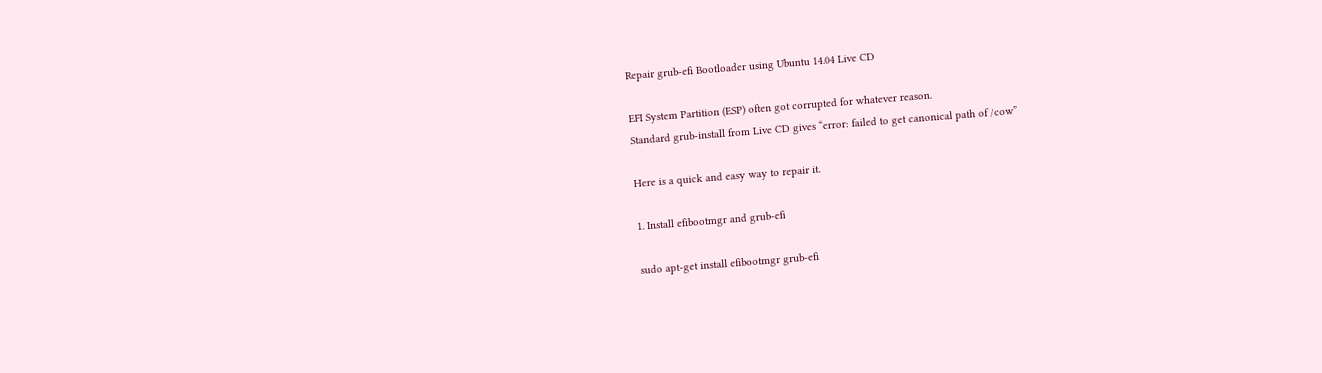Repair grub-efi Bootloader using Ubuntu 14.04 Live CD

EFI System Partition (ESP) often got corrupted for whatever reason.
Standard grub-install from Live CD gives “error: failed to get canonical path of /cow”

Here is a quick and easy way to repair it.

1. Install efibootmgr and grub-efi

sudo apt-get install efibootmgr grub-efi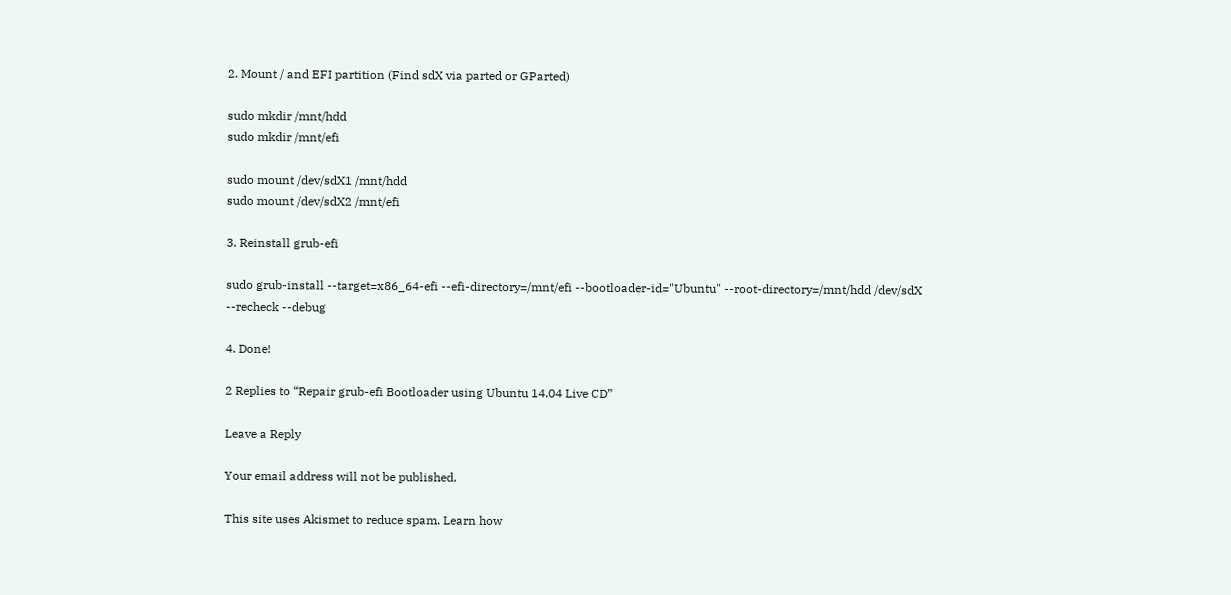2. Mount / and EFI partition (Find sdX via parted or GParted)

sudo mkdir /mnt/hdd
sudo mkdir /mnt/efi

sudo mount /dev/sdX1 /mnt/hdd
sudo mount /dev/sdX2 /mnt/efi

3. Reinstall grub-efi

sudo grub-install --target=x86_64-efi --efi-directory=/mnt/efi --bootloader-id="Ubuntu" --root-directory=/mnt/hdd /dev/sdX --recheck --debug

4. Done!

2 Replies to “Repair grub-efi Bootloader using Ubuntu 14.04 Live CD”

Leave a Reply

Your email address will not be published.

This site uses Akismet to reduce spam. Learn how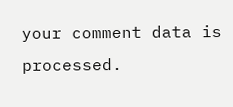your comment data is processed.